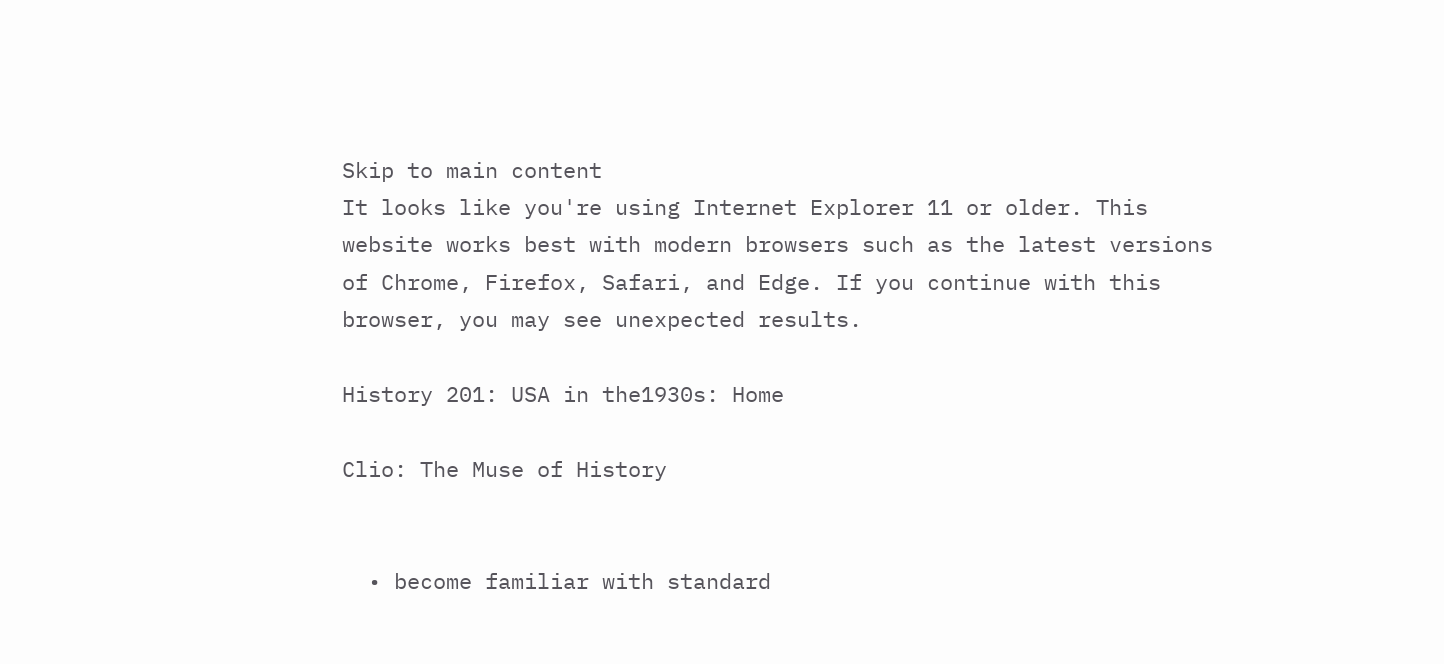Skip to main content
It looks like you're using Internet Explorer 11 or older. This website works best with modern browsers such as the latest versions of Chrome, Firefox, Safari, and Edge. If you continue with this browser, you may see unexpected results.

History 201: USA in the1930s: Home

Clio: The Muse of History


  • become familiar with standard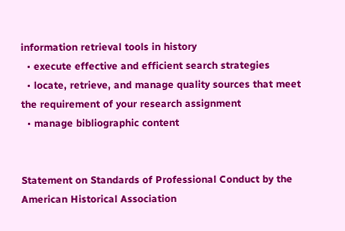information retrieval tools in history
  • execute effective and efficient search strategies
  • locate, retrieve, and manage quality sources that meet the requirement of your research assignment
  • manage bibliographic content


Statement on Standards of Professional Conduct by the American Historical Association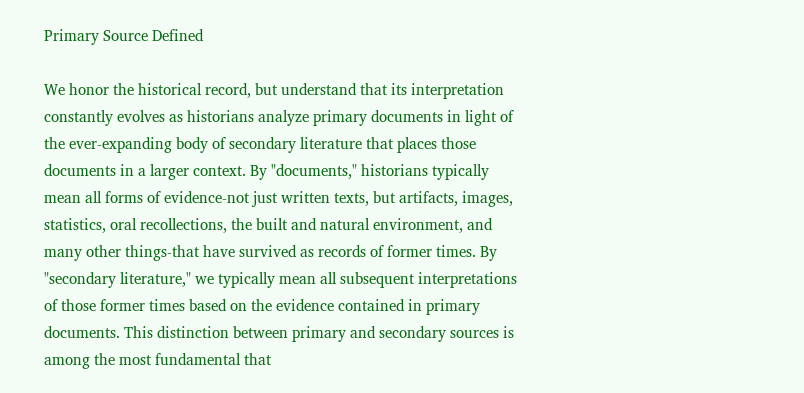Primary Source Defined

We honor the historical record, but understand that its interpretation constantly evolves as historians analyze primary documents in light of the ever-expanding body of secondary literature that places those documents in a larger context. By "documents," historians typically mean all forms of evidence-not just written texts, but artifacts, images, statistics, oral recollections, the built and natural environment, and many other things-that have survived as records of former times. By "secondary literature," we typically mean all subsequent interpretations of those former times based on the evidence contained in primary documents. This distinction between primary and secondary sources is among the most fundamental that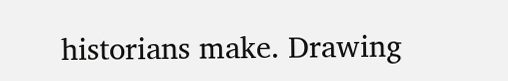historians make. Drawing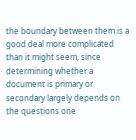the boundary between them is a good deal more complicated than it might seem, since determining whether a document is primary or secondary largely depends on the questions one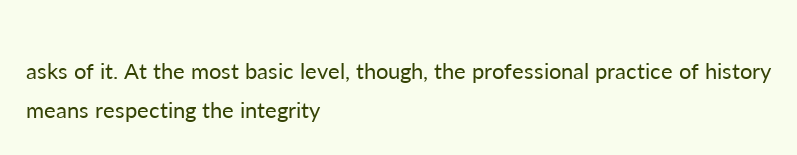asks of it. At the most basic level, though, the professional practice of history means respecting the integrity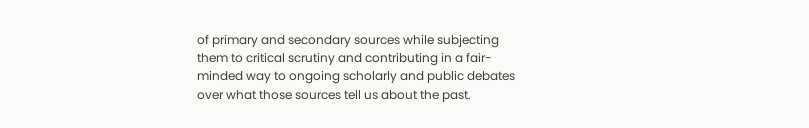of primary and secondary sources while subjecting them to critical scrutiny and contributing in a fair-minded way to ongoing scholarly and public debates over what those sources tell us about the past.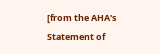[from the AHA's Statement of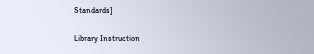Standards]

Library Instruction